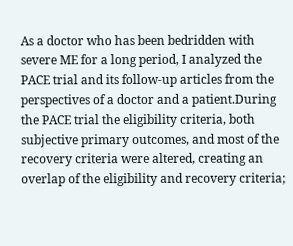As a doctor who has been bedridden with severe ME for a long period, I analyzed the PACE trial and its follow-up articles from the perspectives of a doctor and a patient.During the PACE trial the eligibility criteria, both subjective primary outcomes, and most of the recovery criteria were altered, creating an overlap of the eligibility and recovery criteria;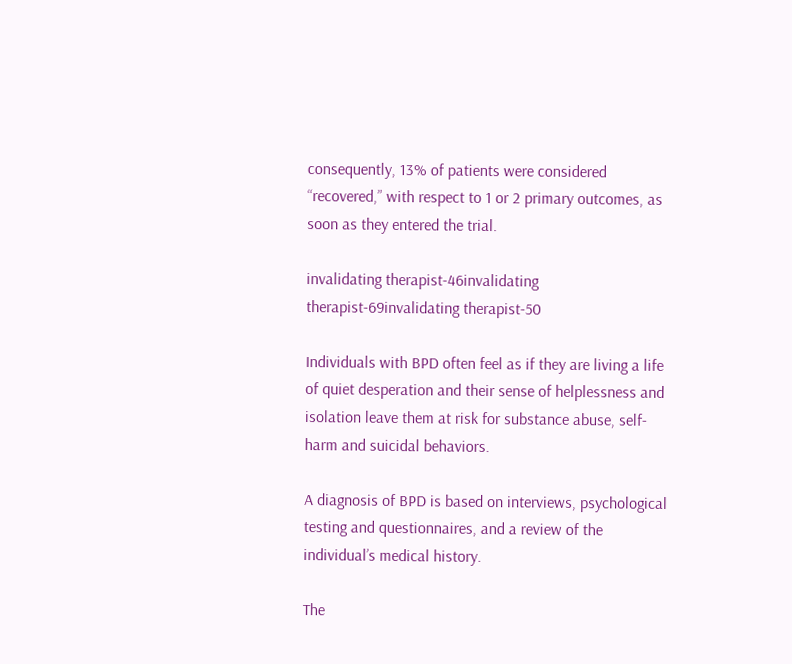consequently, 13% of patients were considered “recovered,” with respect to 1 or 2 primary outcomes, as soon as they entered the trial.

invalidating therapist-46invalidating therapist-69invalidating therapist-50

Individuals with BPD often feel as if they are living a life of quiet desperation and their sense of helplessness and isolation leave them at risk for substance abuse, self-harm and suicidal behaviors.

A diagnosis of BPD is based on interviews, psychological testing and questionnaires, and a review of the individual’s medical history.

The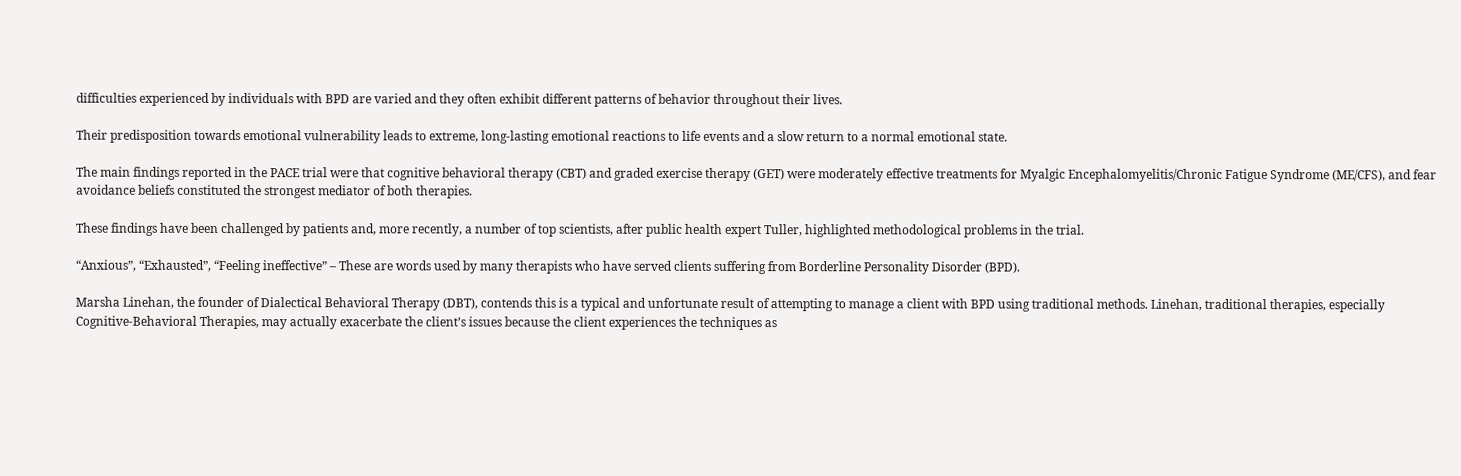difficulties experienced by individuals with BPD are varied and they often exhibit different patterns of behavior throughout their lives.

Their predisposition towards emotional vulnerability leads to extreme, long-lasting emotional reactions to life events and a slow return to a normal emotional state.

The main findings reported in the PACE trial were that cognitive behavioral therapy (CBT) and graded exercise therapy (GET) were moderately effective treatments for Myalgic Encephalomyelitis/Chronic Fatigue Syndrome (ME/CFS), and fear avoidance beliefs constituted the strongest mediator of both therapies.

These findings have been challenged by patients and, more recently, a number of top scientists, after public health expert Tuller, highlighted methodological problems in the trial.

“Anxious”, “Exhausted”, “Feeling ineffective” – These are words used by many therapists who have served clients suffering from Borderline Personality Disorder (BPD).

Marsha Linehan, the founder of Dialectical Behavioral Therapy (DBT), contends this is a typical and unfortunate result of attempting to manage a client with BPD using traditional methods. Linehan, traditional therapies, especially Cognitive-Behavioral Therapies, may actually exacerbate the client’s issues because the client experiences the techniques as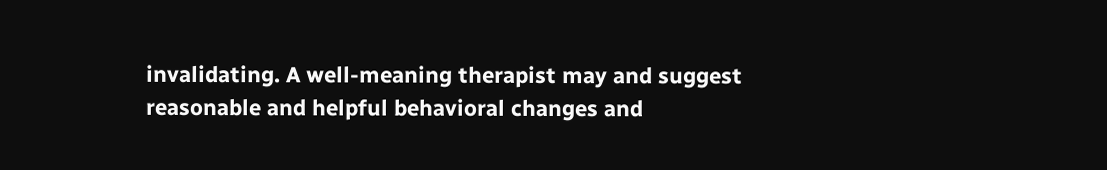invalidating. A well-meaning therapist may and suggest reasonable and helpful behavioral changes and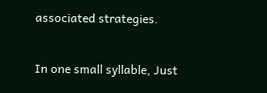associated strategies.

In one small syllable, Just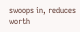swoops in, reduces worth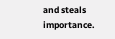and steals importance.